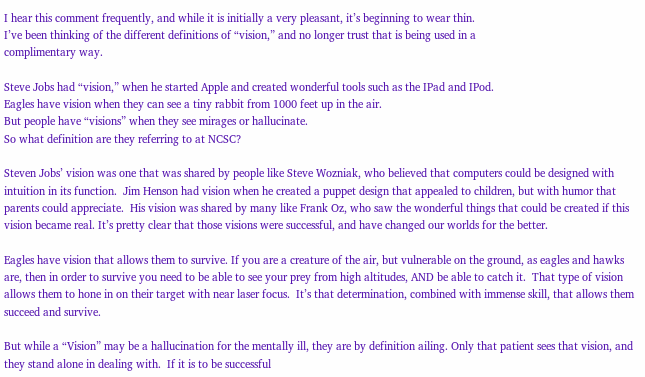I hear this comment frequently, and while it is initially a very pleasant, it’s beginning to wear thin.
I’ve been thinking of the different definitions of “vision,” and no longer trust that is being used in a
complimentary way.

Steve Jobs had “vision,” when he started Apple and created wonderful tools such as the IPad and IPod.
Eagles have vision when they can see a tiny rabbit from 1000 feet up in the air.
But people have “visions” when they see mirages or hallucinate.
So what definition are they referring to at NCSC?

Steven Jobs’ vision was one that was shared by people like Steve Wozniak, who believed that computers could be designed with intuition in its function.  Jim Henson had vision when he created a puppet design that appealed to children, but with humor that parents could appreciate.  His vision was shared by many like Frank Oz, who saw the wonderful things that could be created if this vision became real. It’s pretty clear that those visions were successful, and have changed our worlds for the better.

Eagles have vision that allows them to survive. If you are a creature of the air, but vulnerable on the ground, as eagles and hawks are, then in order to survive you need to be able to see your prey from high altitudes, AND be able to catch it.  That type of vision allows them to hone in on their target with near laser focus.  It’s that determination, combined with immense skill, that allows them succeed and survive.

But while a “Vision” may be a hallucination for the mentally ill, they are by definition ailing. Only that patient sees that vision, and they stand alone in dealing with.  If it is to be successful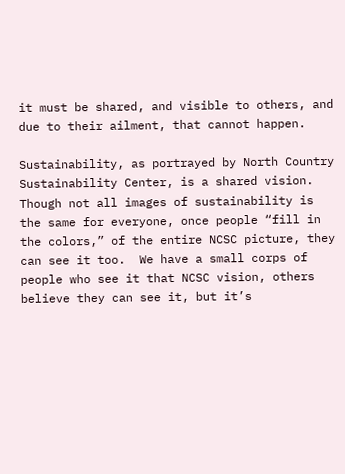it must be shared, and visible to others, and due to their ailment, that cannot happen.

Sustainability, as portrayed by North Country Sustainability Center, is a shared vision.  Though not all images of sustainability is the same for everyone, once people “fill in the colors,” of the entire NCSC picture, they can see it too.  We have a small corps of people who see it that NCSC vision, others believe they can see it, but it’s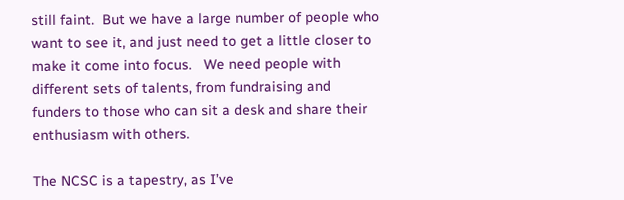still faint.  But we have a large number of people who want to see it, and just need to get a little closer to make it come into focus.   We need people with different sets of talents, from fundraising and funders to those who can sit a desk and share their enthusiasm with others.

The NCSC is a tapestry, as I’ve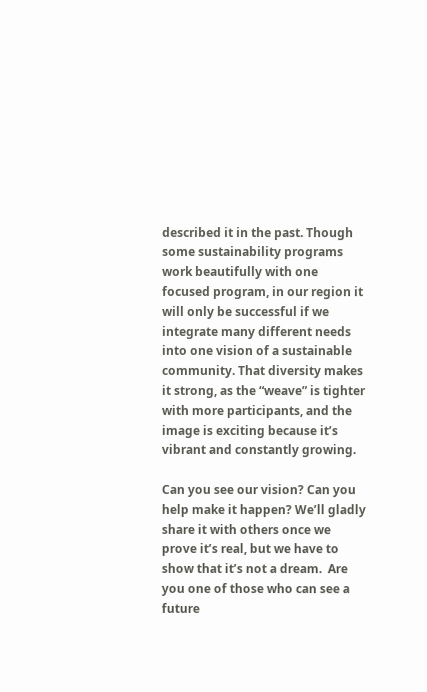described it in the past. Though some sustainability programs work beautifully with one focused program, in our region it will only be successful if we integrate many different needs into one vision of a sustainable community. That diversity makes it strong, as the “weave” is tighter with more participants, and the image is exciting because it’s vibrant and constantly growing.

Can you see our vision? Can you help make it happen? We’ll gladly share it with others once we prove it’s real, but we have to show that it’s not a dream.  Are you one of those who can see a future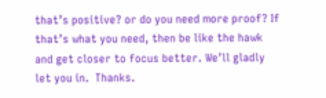that’s positive? or do you need more proof? If that’s what you need, then be like the hawk and get closer to focus better. We’ll gladly let you in.  Thanks.